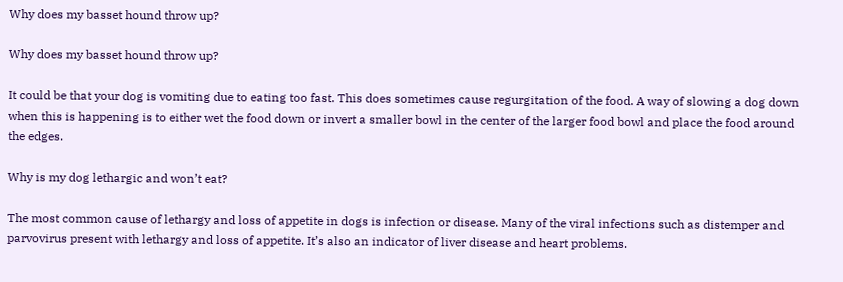Why does my basset hound throw up?

Why does my basset hound throw up?

It could be that your dog is vomiting due to eating too fast. This does sometimes cause regurgitation of the food. A way of slowing a dog down when this is happening is to either wet the food down or invert a smaller bowl in the center of the larger food bowl and place the food around the edges.

Why is my dog lethargic and won’t eat?

The most common cause of lethargy and loss of appetite in dogs is infection or disease. Many of the viral infections such as distemper and parvovirus present with lethargy and loss of appetite. It’s also an indicator of liver disease and heart problems.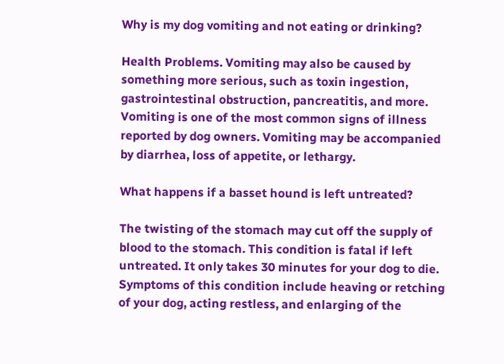Why is my dog vomiting and not eating or drinking?

Health Problems. Vomiting may also be caused by something more serious, such as toxin ingestion, gastrointestinal obstruction, pancreatitis, and more. Vomiting is one of the most common signs of illness reported by dog owners. Vomiting may be accompanied by diarrhea, loss of appetite, or lethargy.

What happens if a basset hound is left untreated?

The twisting of the stomach may cut off the supply of blood to the stomach. This condition is fatal if left untreated. It only takes 30 minutes for your dog to die. Symptoms of this condition include heaving or retching of your dog, acting restless, and enlarging of the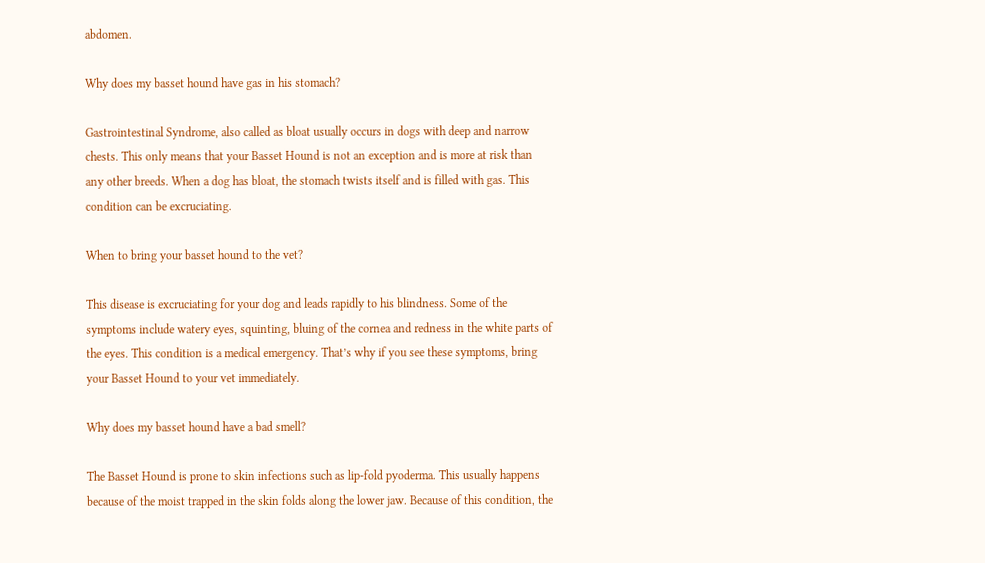abdomen.

Why does my basset hound have gas in his stomach?

Gastrointestinal Syndrome, also called as bloat usually occurs in dogs with deep and narrow chests. This only means that your Basset Hound is not an exception and is more at risk than any other breeds. When a dog has bloat, the stomach twists itself and is filled with gas. This condition can be excruciating.

When to bring your basset hound to the vet?

This disease is excruciating for your dog and leads rapidly to his blindness. Some of the symptoms include watery eyes, squinting, bluing of the cornea and redness in the white parts of the eyes. This condition is a medical emergency. That’s why if you see these symptoms, bring your Basset Hound to your vet immediately.

Why does my basset hound have a bad smell?

The Basset Hound is prone to skin infections such as lip-fold pyoderma. This usually happens because of the moist trapped in the skin folds along the lower jaw. Because of this condition, the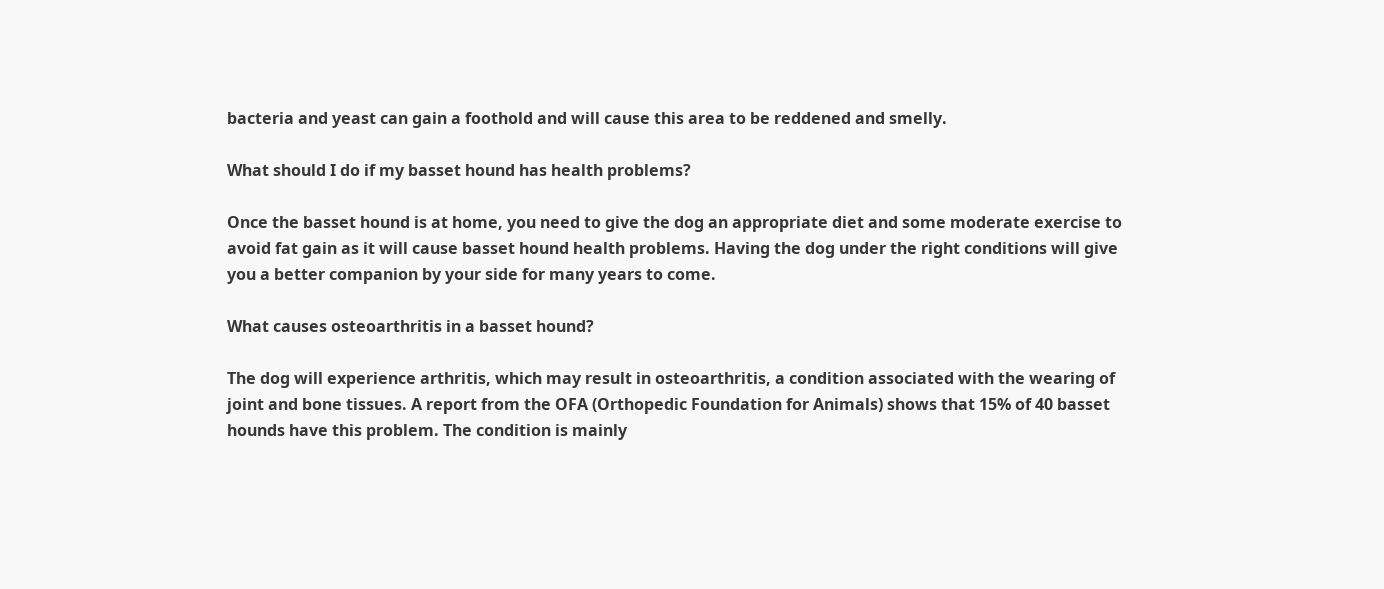bacteria and yeast can gain a foothold and will cause this area to be reddened and smelly.

What should I do if my basset hound has health problems?

Once the basset hound is at home, you need to give the dog an appropriate diet and some moderate exercise to avoid fat gain as it will cause basset hound health problems. Having the dog under the right conditions will give you a better companion by your side for many years to come.

What causes osteoarthritis in a basset hound?

The dog will experience arthritis, which may result in osteoarthritis, a condition associated with the wearing of joint and bone tissues. A report from the OFA (Orthopedic Foundation for Animals) shows that 15% of 40 basset hounds have this problem. The condition is mainly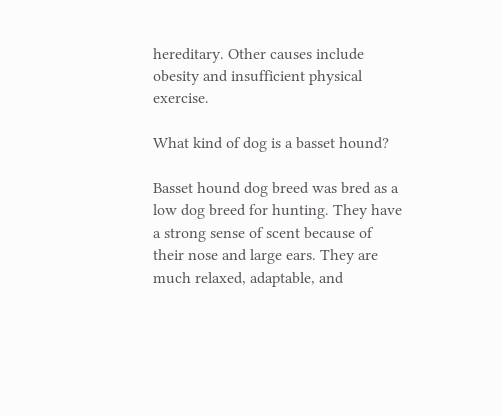hereditary. Other causes include obesity and insufficient physical exercise.

What kind of dog is a basset hound?

Basset hound dog breed was bred as a low dog breed for hunting. They have a strong sense of scent because of their nose and large ears. They are much relaxed, adaptable, and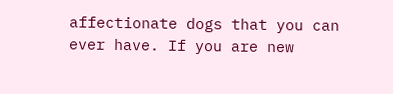affectionate dogs that you can ever have. If you are new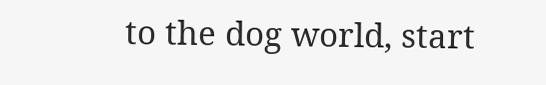to the dog world, start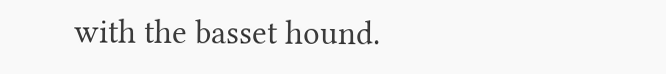with the basset hound.